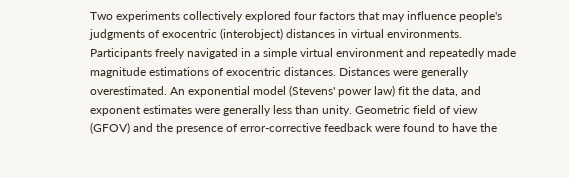Two experiments collectively explored four factors that may influence people's judgments of exocentric (interobject) distances in virtual environments. Participants freely navigated in a simple virtual environment and repeatedly made magnitude estimations of exocentric distances. Distances were generally overestimated. An exponential model (Stevens' power law) fit the data, and exponent estimates were generally less than unity. Geometric field of view (GFOV) and the presence of error-corrective feedback were found to have the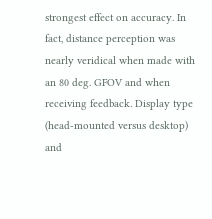strongest effect on accuracy. In fact, distance perception was nearly veridical when made with an 80 deg. GFOV and when receiving feedback. Display type (head-mounted versus desktop) and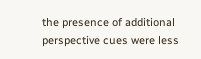the presence of additional perspective cues were less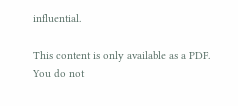influential.

This content is only available as a PDF.
You do not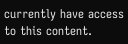currently have access to this content.